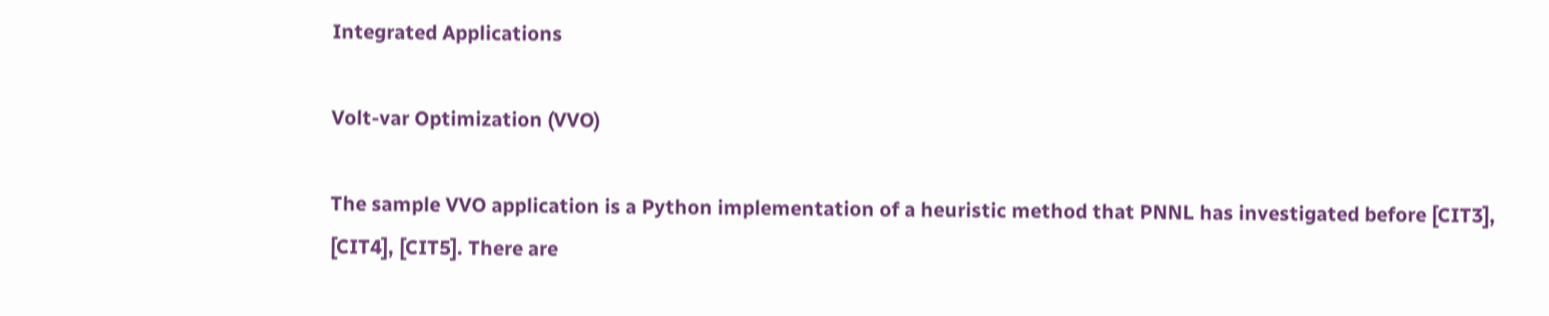Integrated Applications

Volt-var Optimization (VVO)

The sample VVO application is a Python implementation of a heuristic method that PNNL has investigated before [CIT3], [CIT4], [CIT5]. There are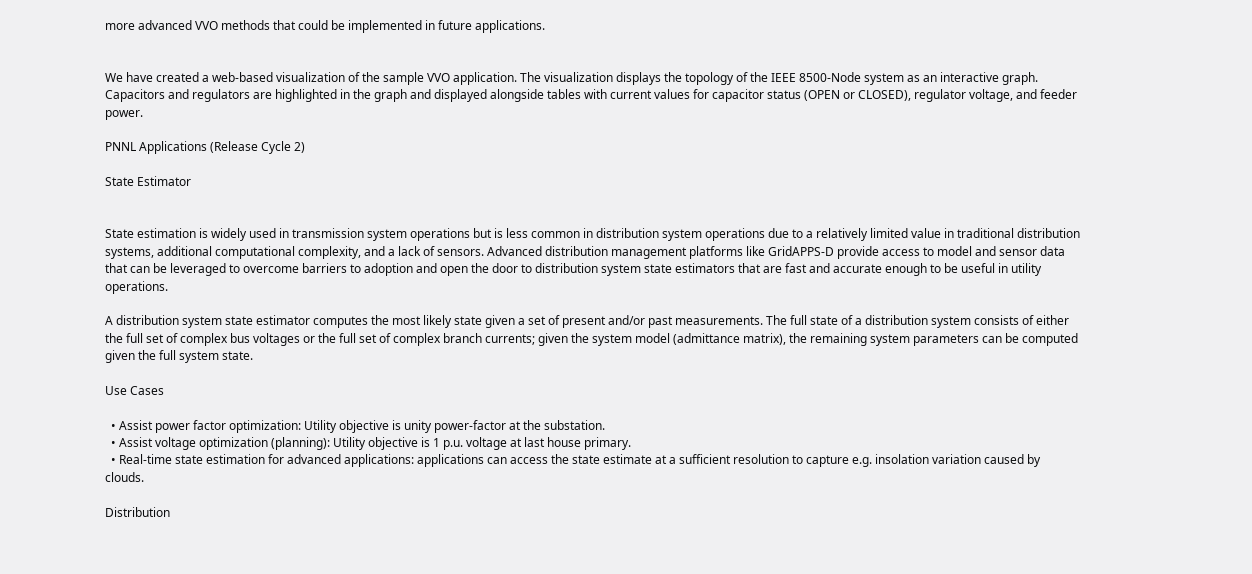more advanced VVO methods that could be implemented in future applications.


We have created a web-based visualization of the sample VVO application. The visualization displays the topology of the IEEE 8500-Node system as an interactive graph. Capacitors and regulators are highlighted in the graph and displayed alongside tables with current values for capacitor status (OPEN or CLOSED), regulator voltage, and feeder power.

PNNL Applications (Release Cycle 2)

State Estimator


State estimation is widely used in transmission system operations but is less common in distribution system operations due to a relatively limited value in traditional distribution systems, additional computational complexity, and a lack of sensors. Advanced distribution management platforms like GridAPPS-D provide access to model and sensor data that can be leveraged to overcome barriers to adoption and open the door to distribution system state estimators that are fast and accurate enough to be useful in utility operations.

A distribution system state estimator computes the most likely state given a set of present and/or past measurements. The full state of a distribution system consists of either the full set of complex bus voltages or the full set of complex branch currents; given the system model (admittance matrix), the remaining system parameters can be computed given the full system state.

Use Cases

  • Assist power factor optimization: Utility objective is unity power-factor at the substation.
  • Assist voltage optimization (planning): Utility objective is 1 p.u. voltage at last house primary.
  • Real-time state estimation for advanced applications: applications can access the state estimate at a sufficient resolution to capture e.g. insolation variation caused by clouds.

Distribution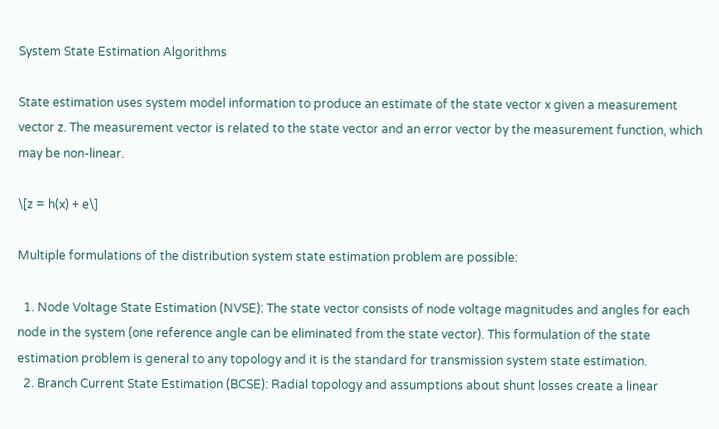System State Estimation Algorithms

State estimation uses system model information to produce an estimate of the state vector x given a measurement vector z. The measurement vector is related to the state vector and an error vector by the measurement function, which may be non-linear.

\[z = h(x) + e\]

Multiple formulations of the distribution system state estimation problem are possible:

  1. Node Voltage State Estimation (NVSE): The state vector consists of node voltage magnitudes and angles for each node in the system (one reference angle can be eliminated from the state vector). This formulation of the state estimation problem is general to any topology and it is the standard for transmission system state estimation.
  2. Branch Current State Estimation (BCSE): Radial topology and assumptions about shunt losses create a linear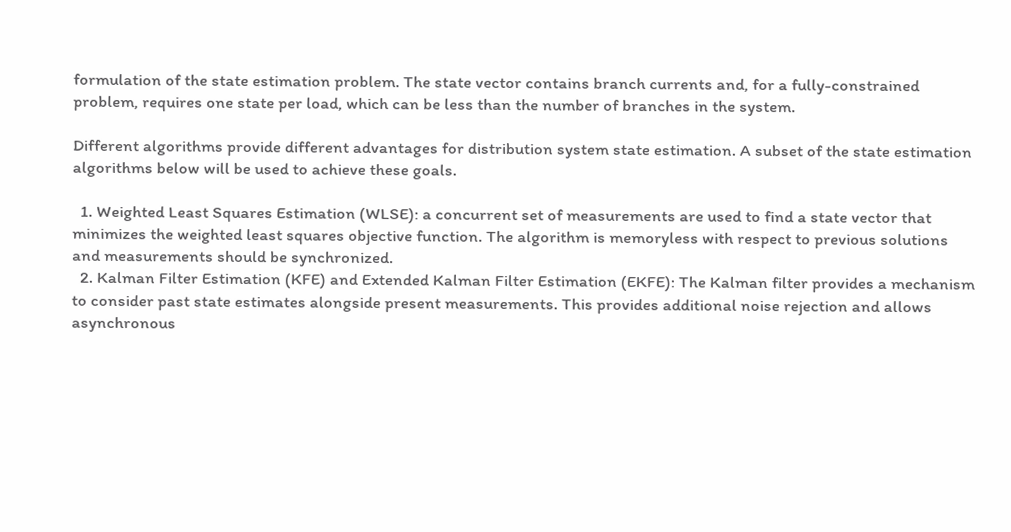formulation of the state estimation problem. The state vector contains branch currents and, for a fully-constrained problem, requires one state per load, which can be less than the number of branches in the system.

Different algorithms provide different advantages for distribution system state estimation. A subset of the state estimation algorithms below will be used to achieve these goals.

  1. Weighted Least Squares Estimation (WLSE): a concurrent set of measurements are used to find a state vector that minimizes the weighted least squares objective function. The algorithm is memoryless with respect to previous solutions and measurements should be synchronized.
  2. Kalman Filter Estimation (KFE) and Extended Kalman Filter Estimation (EKFE): The Kalman filter provides a mechanism to consider past state estimates alongside present measurements. This provides additional noise rejection and allows asynchronous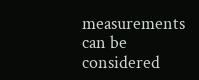measurements can be considered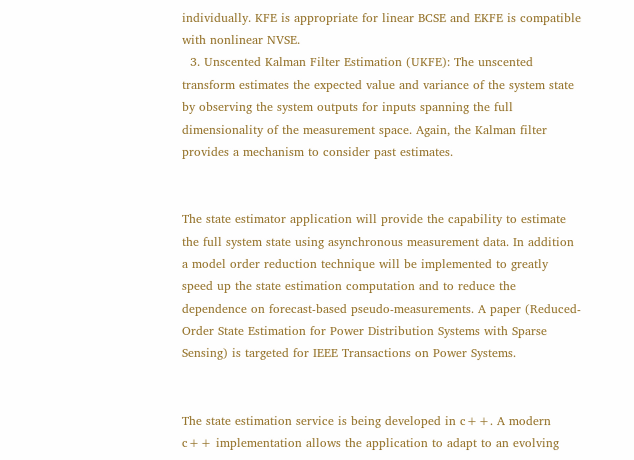individually. KFE is appropriate for linear BCSE and EKFE is compatible with nonlinear NVSE.
  3. Unscented Kalman Filter Estimation (UKFE): The unscented transform estimates the expected value and variance of the system state by observing the system outputs for inputs spanning the full dimensionality of the measurement space. Again, the Kalman filter provides a mechanism to consider past estimates.


The state estimator application will provide the capability to estimate the full system state using asynchronous measurement data. In addition a model order reduction technique will be implemented to greatly speed up the state estimation computation and to reduce the dependence on forecast-based pseudo-measurements. A paper (Reduced-Order State Estimation for Power Distribution Systems with Sparse Sensing) is targeted for IEEE Transactions on Power Systems.


The state estimation service is being developed in c++. A modern c++ implementation allows the application to adapt to an evolving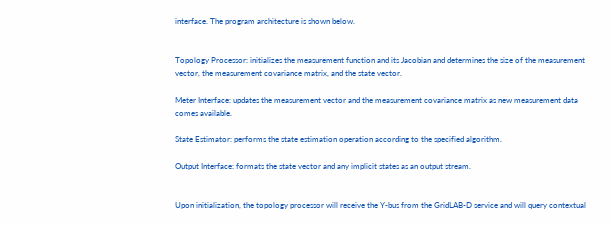interface. The program architecture is shown below.


Topology Processor: initializes the measurement function and its Jacobian and determines the size of the measurement vector, the measurement covariance matrix, and the state vector.

Meter Interface: updates the measurement vector and the measurement covariance matrix as new measurement data comes available.

State Estimator: performs the state estimation operation according to the specified algorithm.

Output Interface: formats the state vector and any implicit states as an output stream.


Upon initialization, the topology processor will receive the Y-bus from the GridLAB-D service and will query contextual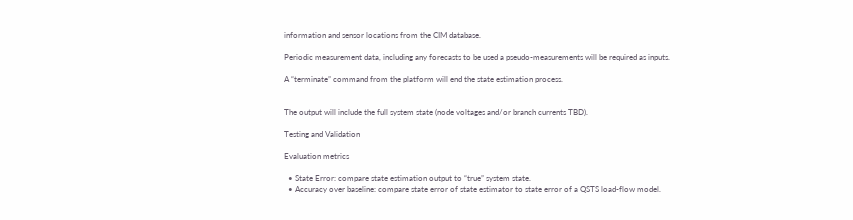information and sensor locations from the CIM database.

Periodic measurement data, including any forecasts to be used a pseudo-measurements will be required as inputs.

A “terminate” command from the platform will end the state estimation process.


The output will include the full system state (node voltages and/or branch currents TBD).

Testing and Validation

Evaluation metrics

  • State Error: compare state estimation output to “true” system state.
  • Accuracy over baseline: compare state error of state estimator to state error of a QSTS load-flow model.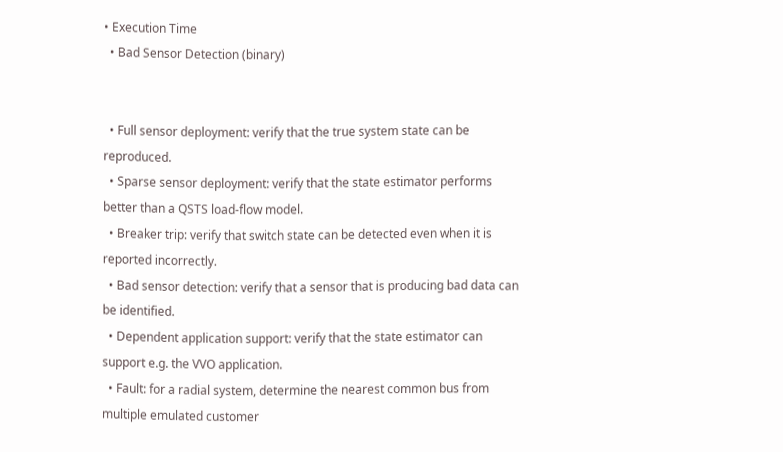• Execution Time
  • Bad Sensor Detection (binary)


  • Full sensor deployment: verify that the true system state can be reproduced.
  • Sparse sensor deployment: verify that the state estimator performs better than a QSTS load-flow model.
  • Breaker trip: verify that switch state can be detected even when it is reported incorrectly.
  • Bad sensor detection: verify that a sensor that is producing bad data can be identified.
  • Dependent application support: verify that the state estimator can support e.g. the VVO application.
  • Fault: for a radial system, determine the nearest common bus from multiple emulated customer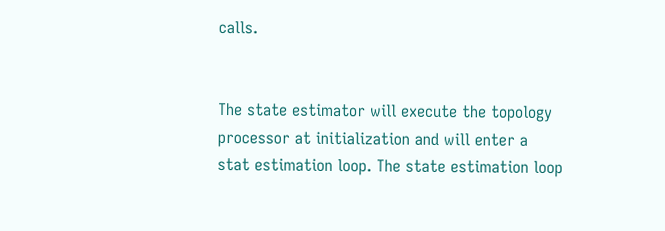calls.


The state estimator will execute the topology processor at initialization and will enter a stat estimation loop. The state estimation loop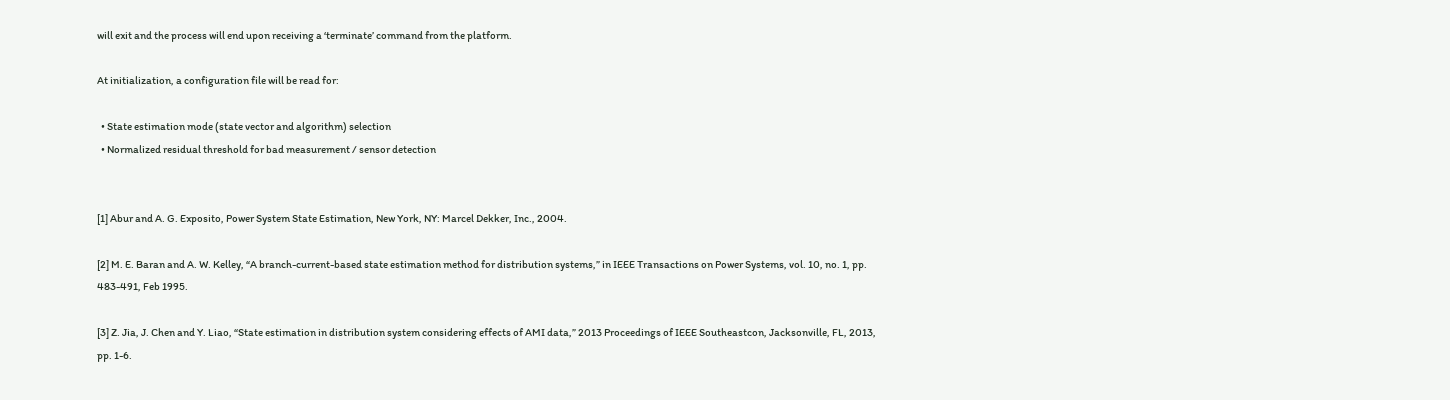will exit and the process will end upon receiving a ‘terminate’ command from the platform.

At initialization, a configuration file will be read for:

  • State estimation mode (state vector and algorithm) selection
  • Normalized residual threshold for bad measurement / sensor detection


[1] Abur and A. G. Exposito, Power System State Estimation, New York, NY: Marcel Dekker, Inc., 2004.

[2] M. E. Baran and A. W. Kelley, “A branch-current-based state estimation method for distribution systems,” in IEEE Transactions on Power Systems, vol. 10, no. 1, pp. 483-491, Feb 1995.

[3] Z. Jia, J. Chen and Y. Liao, “State estimation in distribution system considering effects of AMI data,” 2013 Proceedings of IEEE Southeastcon, Jacksonville, FL, 2013, pp. 1-6.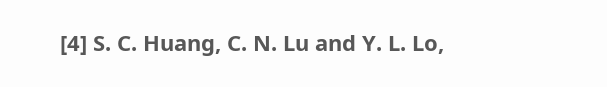[4] S. C. Huang, C. N. Lu and Y. L. Lo,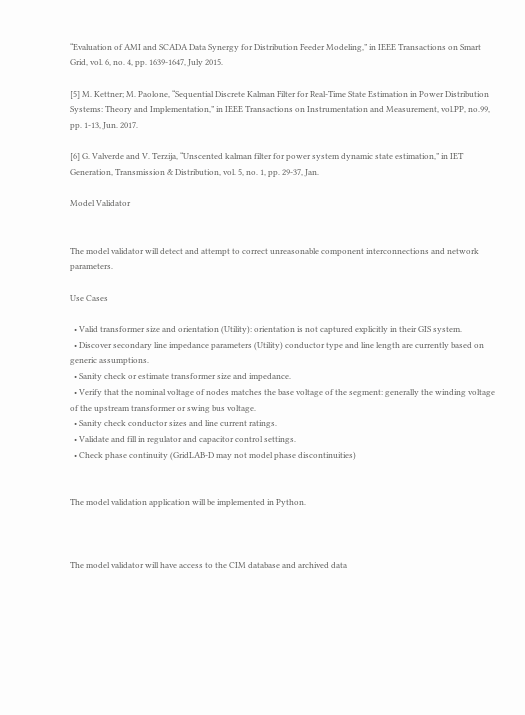“Evaluation of AMI and SCADA Data Synergy for Distribution Feeder Modeling,” in IEEE Transactions on Smart Grid, vol. 6, no. 4, pp. 1639-1647, July 2015.

[5] M. Kettner; M. Paolone, “Sequential Discrete Kalman Filter for Real-Time State Estimation in Power Distribution Systems: Theory and Implementation,” in IEEE Transactions on Instrumentation and Measurement, vol.PP, no.99, pp. 1-13, Jun. 2017.

[6] G. Valverde and V. Terzija, “Unscented kalman filter for power system dynamic state estimation,” in IET Generation, Transmission & Distribution, vol. 5, no. 1, pp. 29-37, Jan.

Model Validator


The model validator will detect and attempt to correct unreasonable component interconnections and network parameters.

Use Cases

  • Valid transformer size and orientation (Utility): orientation is not captured explicitly in their GIS system.
  • Discover secondary line impedance parameters (Utility) conductor type and line length are currently based on generic assumptions.
  • Sanity check or estimate transformer size and impedance.
  • Verify that the nominal voltage of nodes matches the base voltage of the segment: generally the winding voltage of the upstream transformer or swing bus voltage.
  • Sanity check conductor sizes and line current ratings.
  • Validate and fill in regulator and capacitor control settings.
  • Check phase continuity (GridLAB-D may not model phase discontinuities)


The model validation application will be implemented in Python.



The model validator will have access to the CIM database and archived data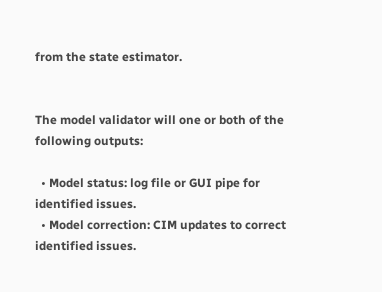from the state estimator.


The model validator will one or both of the following outputs:

  • Model status: log file or GUI pipe for identified issues.
  • Model correction: CIM updates to correct identified issues.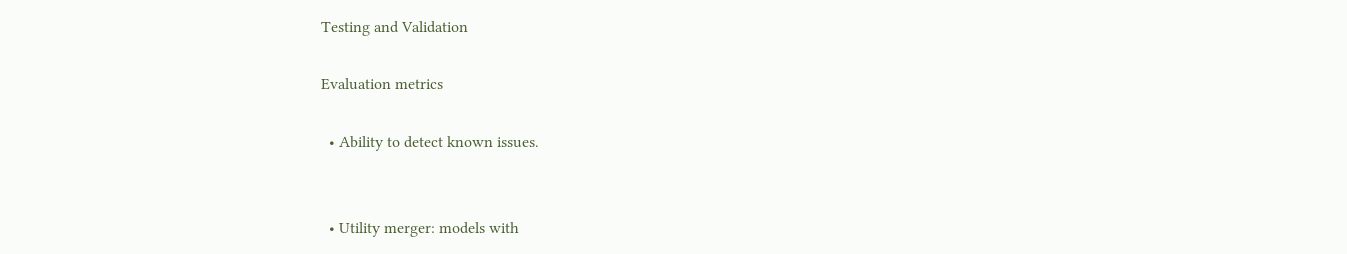Testing and Validation

Evaluation metrics

  • Ability to detect known issues.


  • Utility merger: models with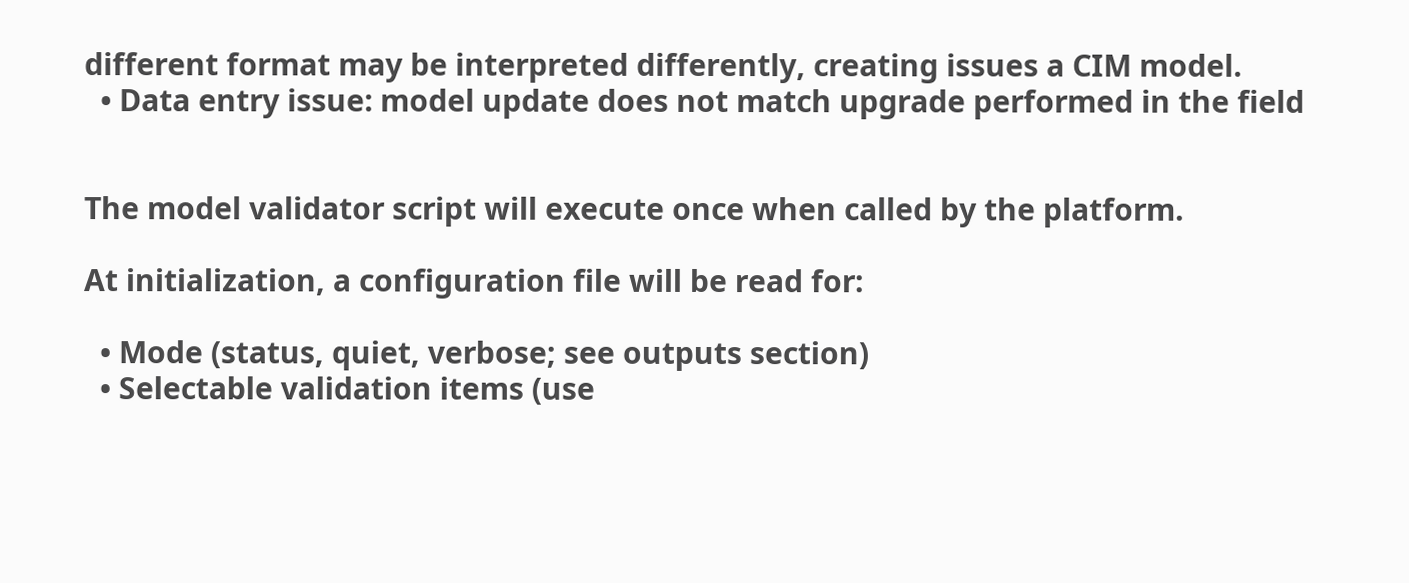different format may be interpreted differently, creating issues a CIM model.
  • Data entry issue: model update does not match upgrade performed in the field


The model validator script will execute once when called by the platform.

At initialization, a configuration file will be read for:

  • Mode (status, quiet, verbose; see outputs section)
  • Selectable validation items (use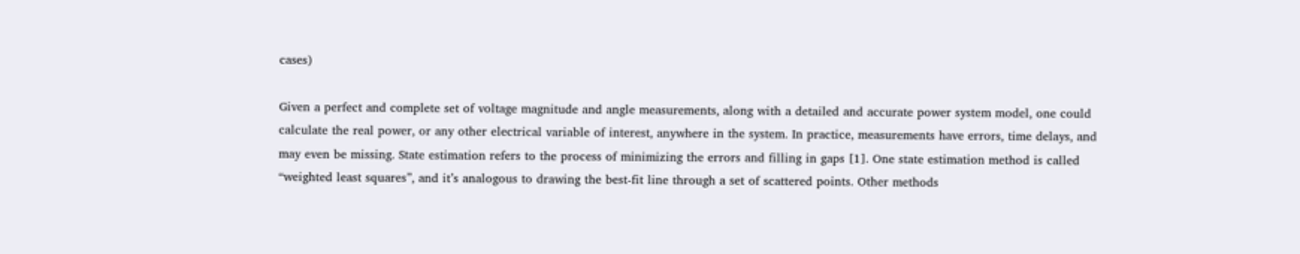cases)

Given a perfect and complete set of voltage magnitude and angle measurements, along with a detailed and accurate power system model, one could calculate the real power, or any other electrical variable of interest, anywhere in the system. In practice, measurements have errors, time delays, and may even be missing. State estimation refers to the process of minimizing the errors and filling in gaps [1]. One state estimation method is called “weighted least squares”, and it’s analogous to drawing the best-fit line through a set of scattered points. Other methods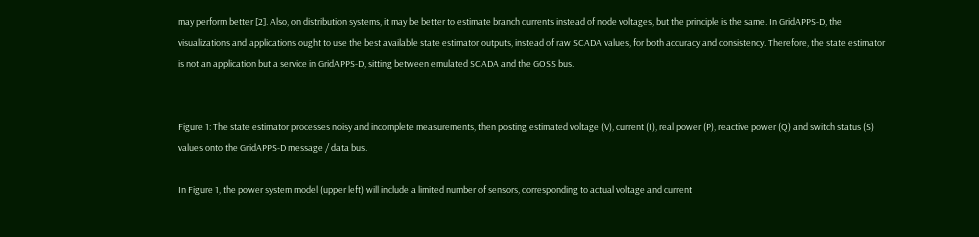may perform better [2]. Also, on distribution systems, it may be better to estimate branch currents instead of node voltages, but the principle is the same. In GridAPPS-D, the visualizations and applications ought to use the best available state estimator outputs, instead of raw SCADA values, for both accuracy and consistency. Therefore, the state estimator is not an application but a service in GridAPPS-D, sitting between emulated SCADA and the GOSS bus.


Figure 1: The state estimator processes noisy and incomplete measurements, then posting estimated voltage (V), current (I), real power (P), reactive power (Q) and switch status (S) values onto the GridAPPS-D message / data bus.

In Figure 1, the power system model (upper left) will include a limited number of sensors, corresponding to actual voltage and current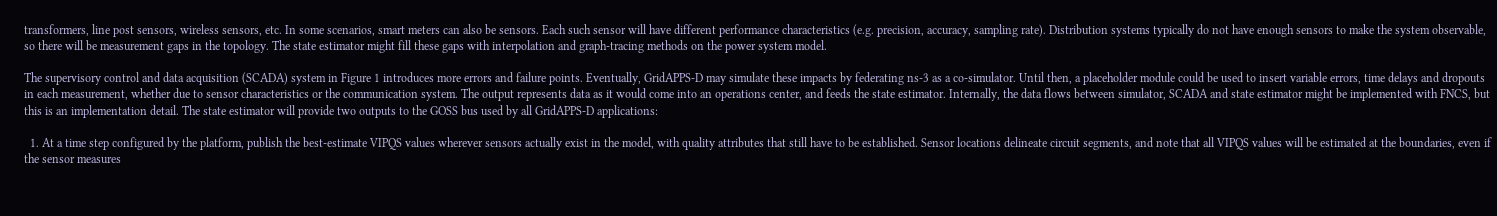transformers, line post sensors, wireless sensors, etc. In some scenarios, smart meters can also be sensors. Each such sensor will have different performance characteristics (e.g. precision, accuracy, sampling rate). Distribution systems typically do not have enough sensors to make the system observable, so there will be measurement gaps in the topology. The state estimator might fill these gaps with interpolation and graph-tracing methods on the power system model.

The supervisory control and data acquisition (SCADA) system in Figure 1 introduces more errors and failure points. Eventually, GridAPPS-D may simulate these impacts by federating ns-3 as a co-simulator. Until then, a placeholder module could be used to insert variable errors, time delays and dropouts in each measurement, whether due to sensor characteristics or the communication system. The output represents data as it would come into an operations center, and feeds the state estimator. Internally, the data flows between simulator, SCADA and state estimator might be implemented with FNCS, but this is an implementation detail. The state estimator will provide two outputs to the GOSS bus used by all GridAPPS-D applications:

  1. At a time step configured by the platform, publish the best-estimate VIPQS values wherever sensors actually exist in the model, with quality attributes that still have to be established. Sensor locations delineate circuit segments, and note that all VIPQS values will be estimated at the boundaries, even if the sensor measures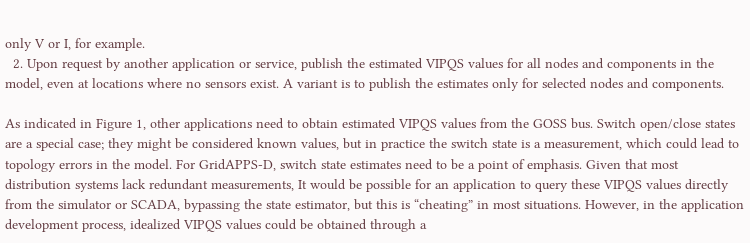only V or I, for example.
  2. Upon request by another application or service, publish the estimated VIPQS values for all nodes and components in the model, even at locations where no sensors exist. A variant is to publish the estimates only for selected nodes and components.

As indicated in Figure 1, other applications need to obtain estimated VIPQS values from the GOSS bus. Switch open/close states are a special case; they might be considered known values, but in practice the switch state is a measurement, which could lead to topology errors in the model. For GridAPPS-D, switch state estimates need to be a point of emphasis. Given that most distribution systems lack redundant measurements, It would be possible for an application to query these VIPQS values directly from the simulator or SCADA, bypassing the state estimator, but this is “cheating” in most situations. However, in the application development process, idealized VIPQS values could be obtained through a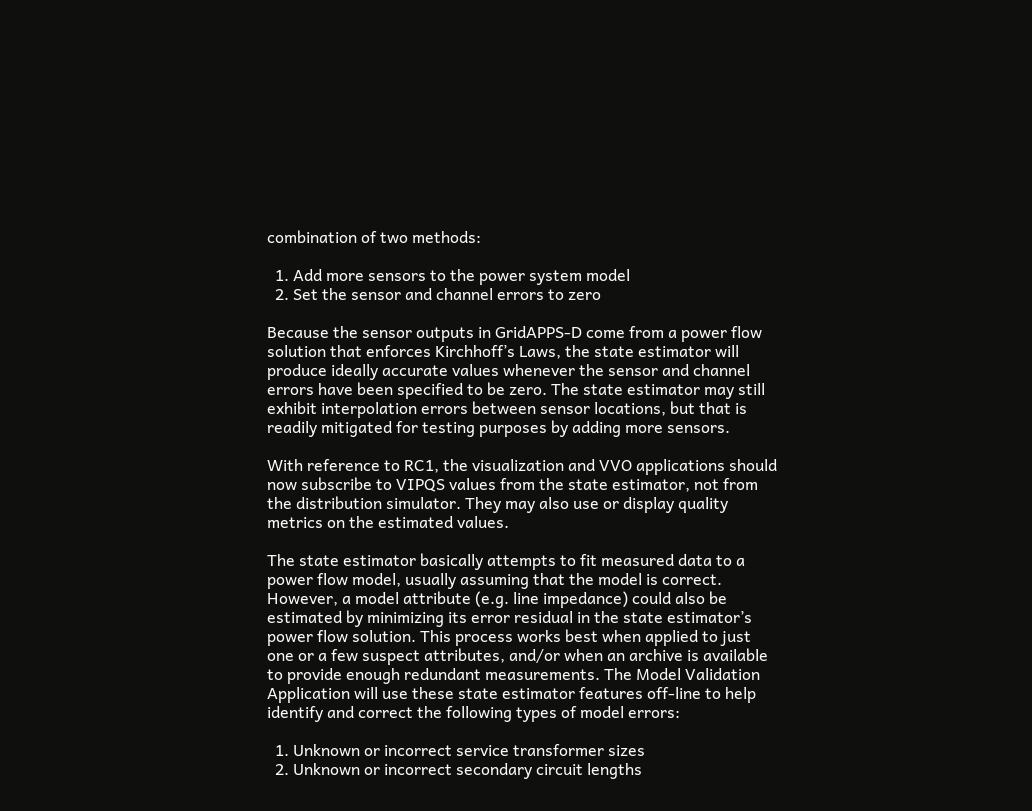combination of two methods:

  1. Add more sensors to the power system model
  2. Set the sensor and channel errors to zero

Because the sensor outputs in GridAPPS-D come from a power flow solution that enforces Kirchhoff’s Laws, the state estimator will produce ideally accurate values whenever the sensor and channel errors have been specified to be zero. The state estimator may still exhibit interpolation errors between sensor locations, but that is readily mitigated for testing purposes by adding more sensors.

With reference to RC1, the visualization and VVO applications should now subscribe to VIPQS values from the state estimator, not from the distribution simulator. They may also use or display quality metrics on the estimated values.

The state estimator basically attempts to fit measured data to a power flow model, usually assuming that the model is correct. However, a model attribute (e.g. line impedance) could also be estimated by minimizing its error residual in the state estimator’s power flow solution. This process works best when applied to just one or a few suspect attributes, and/or when an archive is available to provide enough redundant measurements. The Model Validation Application will use these state estimator features off-line to help identify and correct the following types of model errors:

  1. Unknown or incorrect service transformer sizes
  2. Unknown or incorrect secondary circuit lengths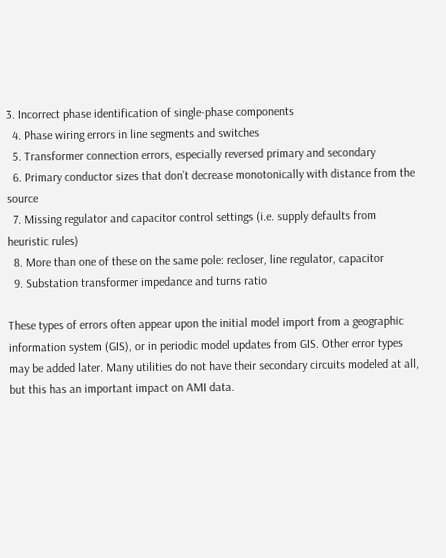3. Incorrect phase identification of single-phase components
  4. Phase wiring errors in line segments and switches
  5. Transformer connection errors, especially reversed primary and secondary
  6. Primary conductor sizes that don’t decrease monotonically with distance from the source
  7. Missing regulator and capacitor control settings (i.e. supply defaults from heuristic rules)
  8. More than one of these on the same pole: recloser, line regulator, capacitor
  9. Substation transformer impedance and turns ratio

These types of errors often appear upon the initial model import from a geographic information system (GIS), or in periodic model updates from GIS. Other error types may be added later. Many utilities do not have their secondary circuits modeled at all, but this has an important impact on AMI data.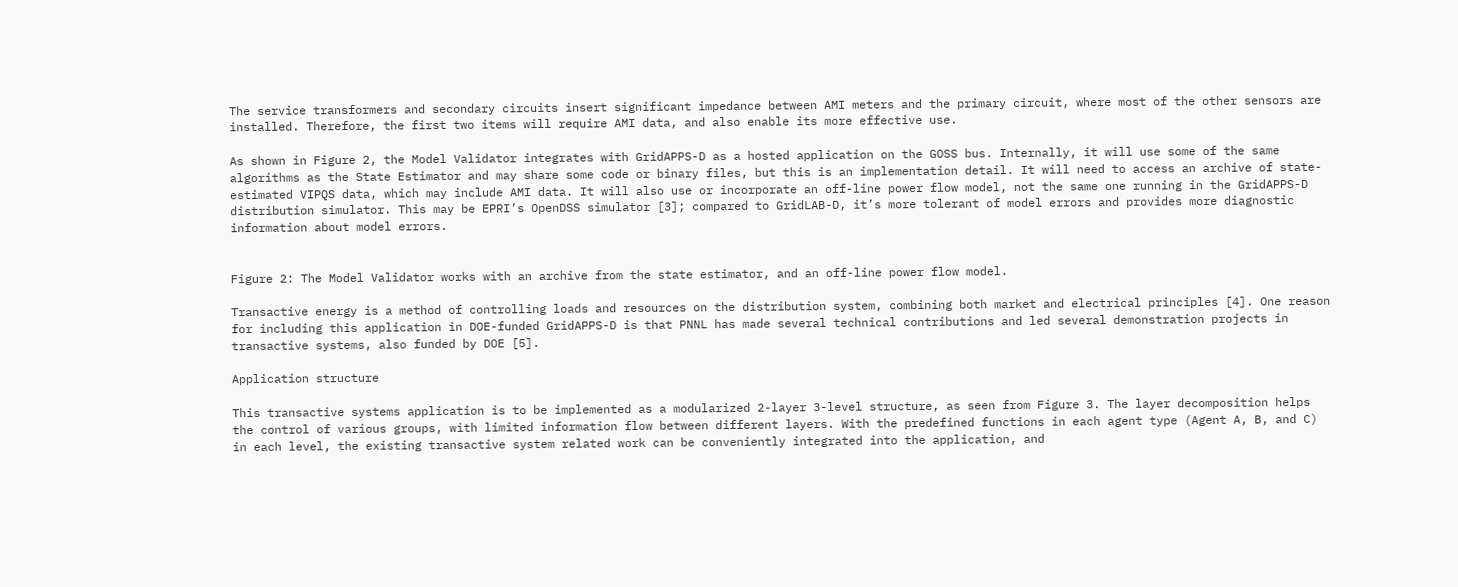The service transformers and secondary circuits insert significant impedance between AMI meters and the primary circuit, where most of the other sensors are installed. Therefore, the first two items will require AMI data, and also enable its more effective use.

As shown in Figure 2, the Model Validator integrates with GridAPPS-D as a hosted application on the GOSS bus. Internally, it will use some of the same algorithms as the State Estimator and may share some code or binary files, but this is an implementation detail. It will need to access an archive of state-estimated VIPQS data, which may include AMI data. It will also use or incorporate an off-line power flow model, not the same one running in the GridAPPS-D distribution simulator. This may be EPRI’s OpenDSS simulator [3]; compared to GridLAB-D, it’s more tolerant of model errors and provides more diagnostic information about model errors.


Figure 2: The Model Validator works with an archive from the state estimator, and an off-line power flow model.

Transactive energy is a method of controlling loads and resources on the distribution system, combining both market and electrical principles [4]. One reason for including this application in DOE-funded GridAPPS-D is that PNNL has made several technical contributions and led several demonstration projects in transactive systems, also funded by DOE [5].

Application structure

This transactive systems application is to be implemented as a modularized 2-layer 3-level structure, as seen from Figure 3. The layer decomposition helps the control of various groups, with limited information flow between different layers. With the predefined functions in each agent type (Agent A, B, and C) in each level, the existing transactive system related work can be conveniently integrated into the application, and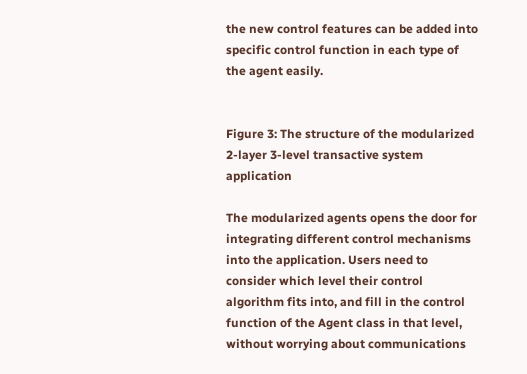the new control features can be added into specific control function in each type of the agent easily.


Figure 3: The structure of the modularized 2-layer 3-level transactive system application

The modularized agents opens the door for integrating different control mechanisms into the application. Users need to consider which level their control algorithm fits into, and fill in the control function of the Agent class in that level, without worrying about communications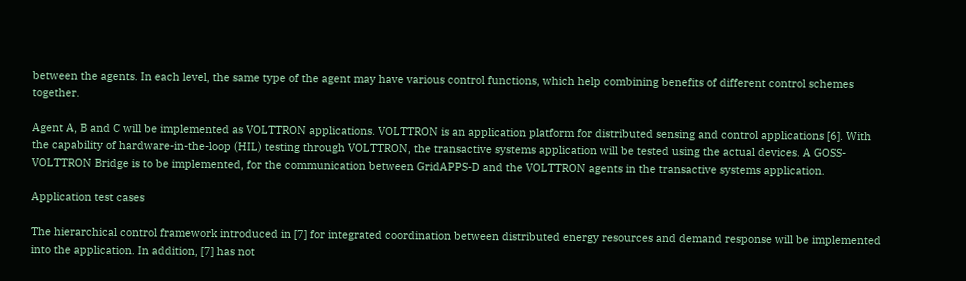between the agents. In each level, the same type of the agent may have various control functions, which help combining benefits of different control schemes together.

Agent A, B and C will be implemented as VOLTTRON applications. VOLTTRON is an application platform for distributed sensing and control applications [6]. With the capability of hardware-in-the-loop (HIL) testing through VOLTTRON, the transactive systems application will be tested using the actual devices. A GOSS-VOLTTRON Bridge is to be implemented, for the communication between GridAPPS-D and the VOLTTRON agents in the transactive systems application.

Application test cases

The hierarchical control framework introduced in [7] for integrated coordination between distributed energy resources and demand response will be implemented into the application. In addition, [7] has not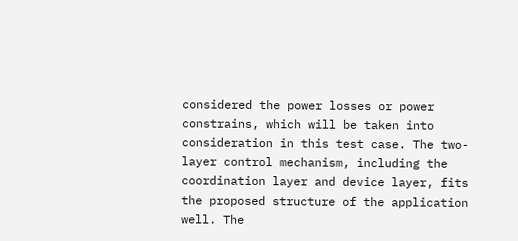considered the power losses or power constrains, which will be taken into consideration in this test case. The two-layer control mechanism, including the coordination layer and device layer, fits the proposed structure of the application well. The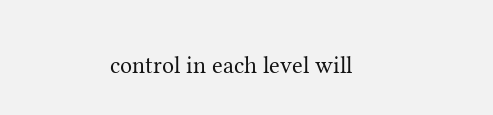control in each level will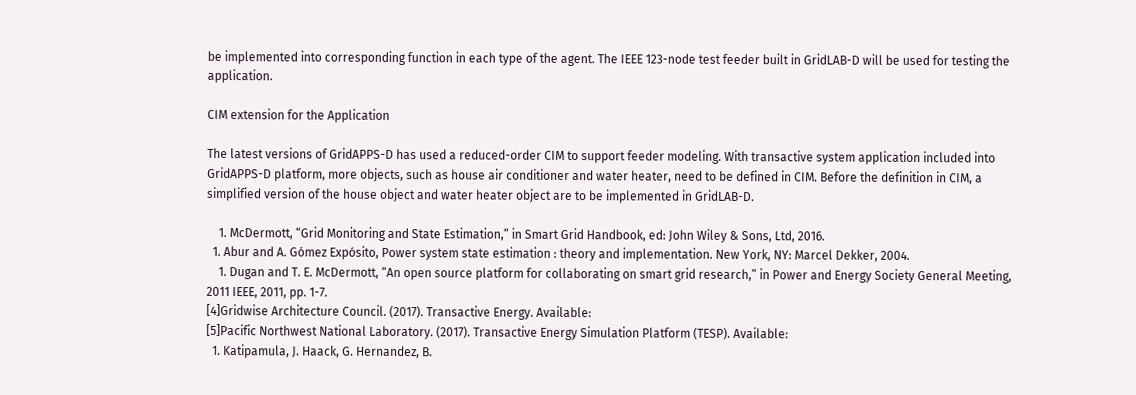be implemented into corresponding function in each type of the agent. The IEEE 123-node test feeder built in GridLAB-D will be used for testing the application.

CIM extension for the Application

The latest versions of GridAPPS-D has used a reduced-order CIM to support feeder modeling. With transactive system application included into GridAPPS-D platform, more objects, such as house air conditioner and water heater, need to be defined in CIM. Before the definition in CIM, a simplified version of the house object and water heater object are to be implemented in GridLAB-D.

    1. McDermott, “Grid Monitoring and State Estimation,” in Smart Grid Handbook, ed: John Wiley & Sons, Ltd, 2016.
  1. Abur and A. Gómez Expósito, Power system state estimation : theory and implementation. New York, NY: Marcel Dekker, 2004.
    1. Dugan and T. E. McDermott, “An open source platform for collaborating on smart grid research,” in Power and Energy Society General Meeting, 2011 IEEE, 2011, pp. 1-7.
[4]Gridwise Architecture Council. (2017). Transactive Energy. Available:
[5]Pacific Northwest National Laboratory. (2017). Transactive Energy Simulation Platform (TESP). Available:
  1. Katipamula, J. Haack, G. Hernandez, B.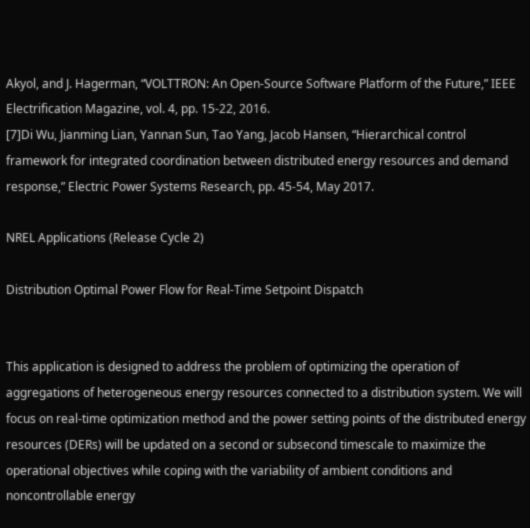Akyol, and J. Hagerman, “VOLTTRON: An Open-Source Software Platform of the Future,” IEEE Electrification Magazine, vol. 4, pp. 15-22, 2016.
[7]Di Wu, Jianming Lian, Yannan Sun, Tao Yang, Jacob Hansen, “Hierarchical control framework for integrated coordination between distributed energy resources and demand response,” Electric Power Systems Research, pp. 45-54, May 2017.

NREL Applications (Release Cycle 2)

Distribution Optimal Power Flow for Real-Time Setpoint Dispatch


This application is designed to address the problem of optimizing the operation of aggregations of heterogeneous energy resources connected to a distribution system. We will focus on real-time optimization method and the power setting points of the distributed energy resources (DERs) will be updated on a second or subsecond timescale to maximize the operational objectives while coping with the variability of ambient conditions and noncontrollable energy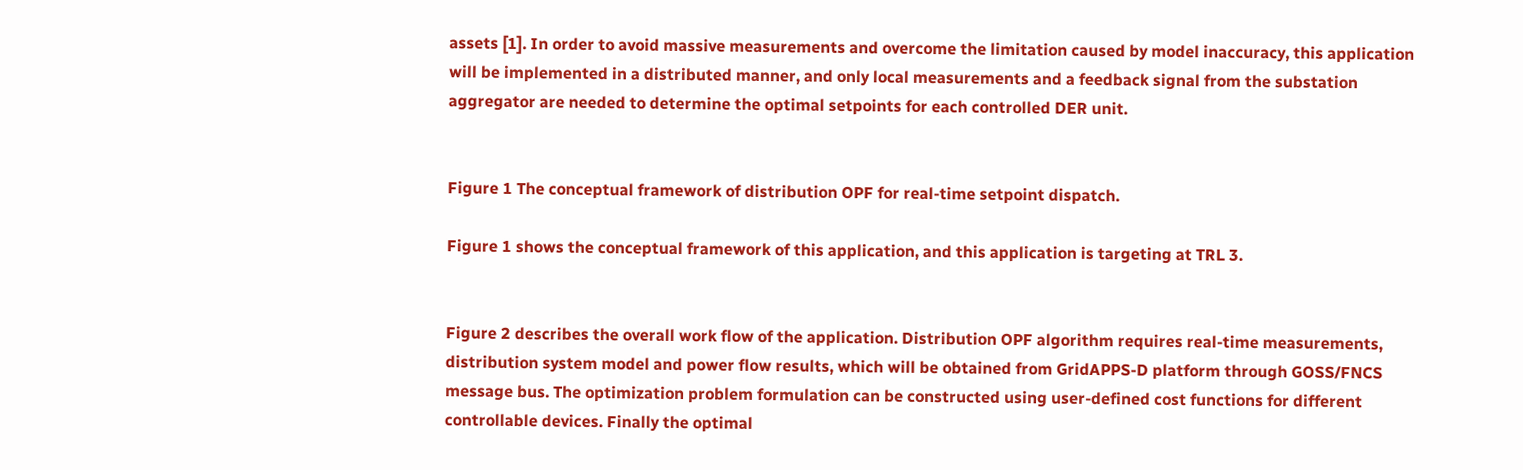assets [1]. In order to avoid massive measurements and overcome the limitation caused by model inaccuracy, this application will be implemented in a distributed manner, and only local measurements and a feedback signal from the substation aggregator are needed to determine the optimal setpoints for each controlled DER unit.


Figure 1 The conceptual framework of distribution OPF for real-time setpoint dispatch.

Figure 1 shows the conceptual framework of this application, and this application is targeting at TRL 3.


Figure 2 describes the overall work flow of the application. Distribution OPF algorithm requires real-time measurements, distribution system model and power flow results, which will be obtained from GridAPPS-D platform through GOSS/FNCS message bus. The optimization problem formulation can be constructed using user-defined cost functions for different controllable devices. Finally the optimal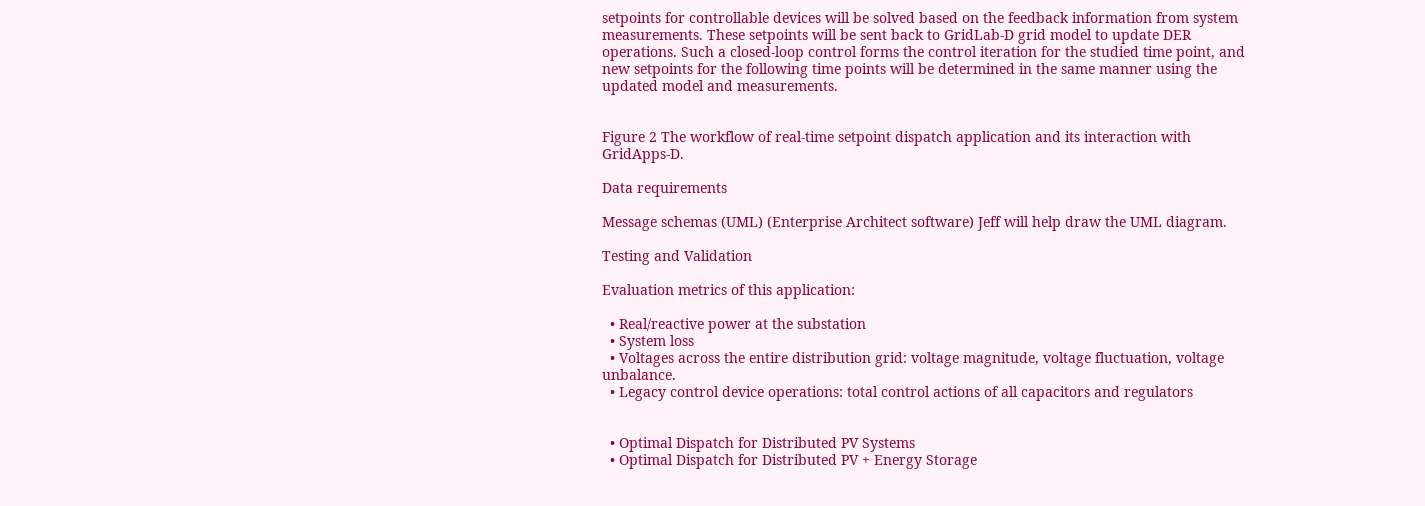setpoints for controllable devices will be solved based on the feedback information from system measurements. These setpoints will be sent back to GridLab-D grid model to update DER operations. Such a closed-loop control forms the control iteration for the studied time point, and new setpoints for the following time points will be determined in the same manner using the updated model and measurements.


Figure 2 The workflow of real-time setpoint dispatch application and its interaction with GridApps-D.

Data requirements

Message schemas (UML) (Enterprise Architect software) Jeff will help draw the UML diagram.

Testing and Validation

Evaluation metrics of this application:

  • Real/reactive power at the substation
  • System loss
  • Voltages across the entire distribution grid: voltage magnitude, voltage fluctuation, voltage unbalance.
  • Legacy control device operations: total control actions of all capacitors and regulators


  • Optimal Dispatch for Distributed PV Systems
  • Optimal Dispatch for Distributed PV + Energy Storage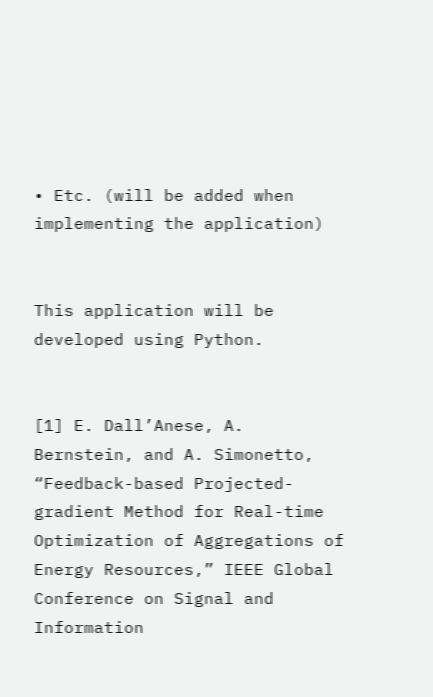• Etc. (will be added when implementing the application)


This application will be developed using Python.


[1] E. Dall’Anese, A. Bernstein, and A. Simonetto, “Feedback-based Projected-gradient Method for Real-time Optimization of Aggregations of Energy Resources,” IEEE Global Conference on Signal and Information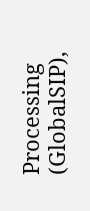Processing (GlobalSIP),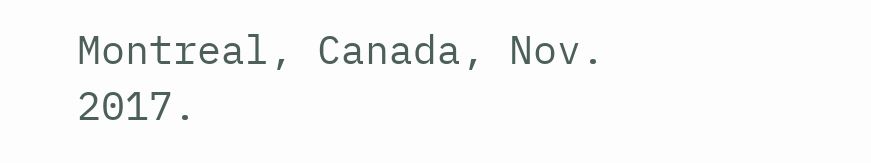Montreal, Canada, Nov. 2017.